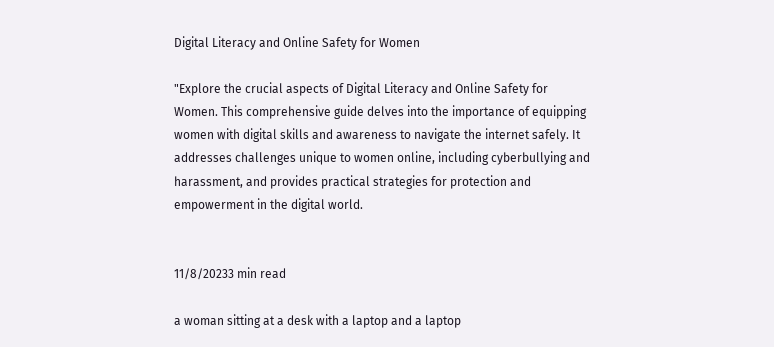Digital Literacy and Online Safety for Women

"Explore the crucial aspects of Digital Literacy and Online Safety for Women. This comprehensive guide delves into the importance of equipping women with digital skills and awareness to navigate the internet safely. It addresses challenges unique to women online, including cyberbullying and harassment, and provides practical strategies for protection and empowerment in the digital world.


11/8/20233 min read

a woman sitting at a desk with a laptop and a laptop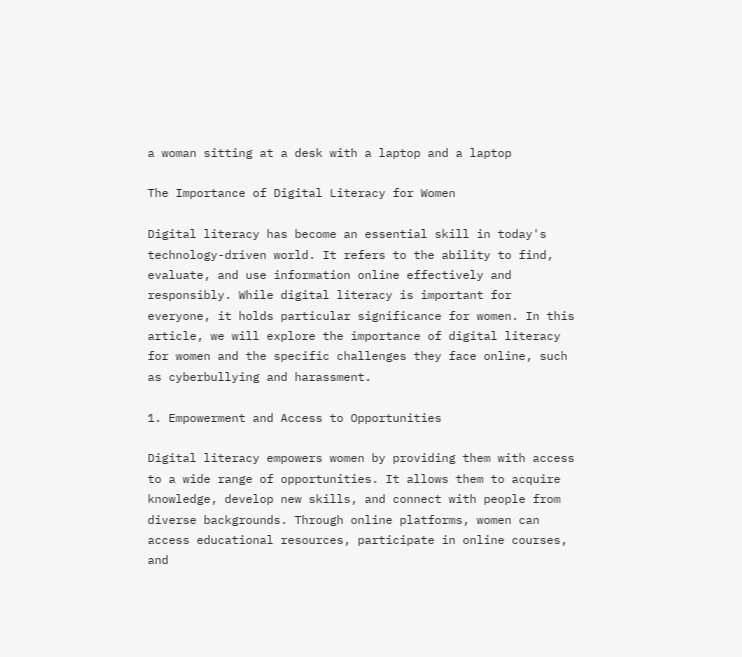a woman sitting at a desk with a laptop and a laptop

The Importance of Digital Literacy for Women

Digital literacy has become an essential skill in today's technology-driven world. It refers to the ability to find, evaluate, and use information online effectively and responsibly. While digital literacy is important for everyone, it holds particular significance for women. In this article, we will explore the importance of digital literacy for women and the specific challenges they face online, such as cyberbullying and harassment.

1. Empowerment and Access to Opportunities

Digital literacy empowers women by providing them with access to a wide range of opportunities. It allows them to acquire knowledge, develop new skills, and connect with people from diverse backgrounds. Through online platforms, women can access educational resources, participate in online courses, and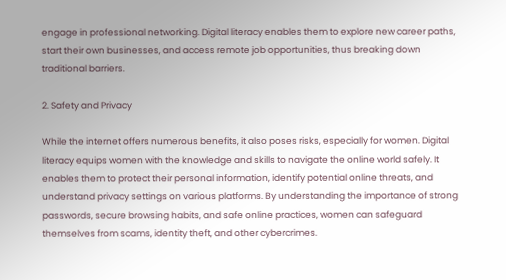engage in professional networking. Digital literacy enables them to explore new career paths, start their own businesses, and access remote job opportunities, thus breaking down traditional barriers.

2. Safety and Privacy

While the internet offers numerous benefits, it also poses risks, especially for women. Digital literacy equips women with the knowledge and skills to navigate the online world safely. It enables them to protect their personal information, identify potential online threats, and understand privacy settings on various platforms. By understanding the importance of strong passwords, secure browsing habits, and safe online practices, women can safeguard themselves from scams, identity theft, and other cybercrimes.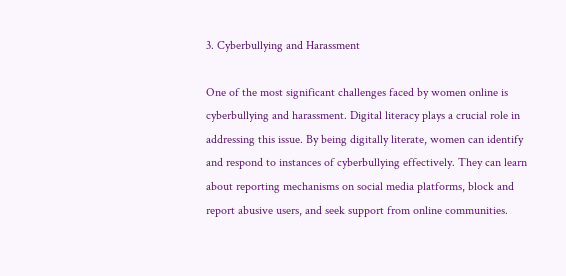3. Cyberbullying and Harassment

One of the most significant challenges faced by women online is cyberbullying and harassment. Digital literacy plays a crucial role in addressing this issue. By being digitally literate, women can identify and respond to instances of cyberbullying effectively. They can learn about reporting mechanisms on social media platforms, block and report abusive users, and seek support from online communities.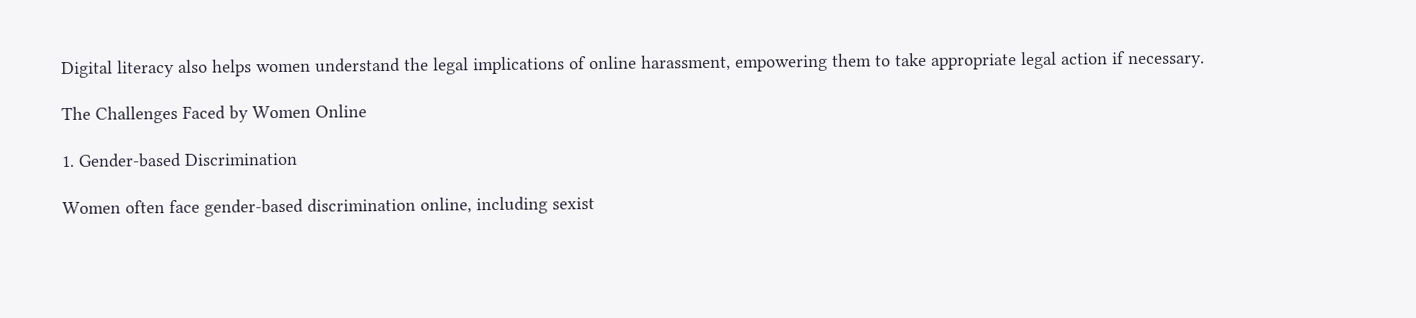Digital literacy also helps women understand the legal implications of online harassment, empowering them to take appropriate legal action if necessary.

The Challenges Faced by Women Online

1. Gender-based Discrimination

Women often face gender-based discrimination online, including sexist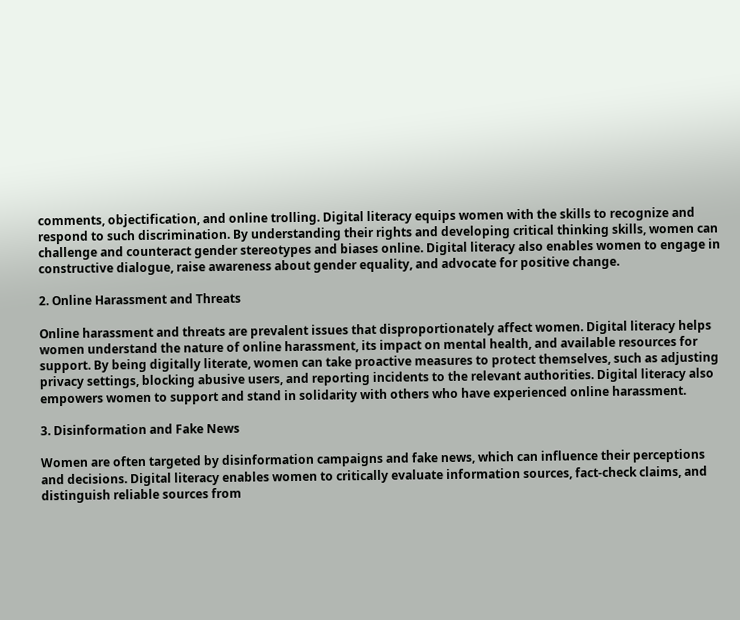comments, objectification, and online trolling. Digital literacy equips women with the skills to recognize and respond to such discrimination. By understanding their rights and developing critical thinking skills, women can challenge and counteract gender stereotypes and biases online. Digital literacy also enables women to engage in constructive dialogue, raise awareness about gender equality, and advocate for positive change.

2. Online Harassment and Threats

Online harassment and threats are prevalent issues that disproportionately affect women. Digital literacy helps women understand the nature of online harassment, its impact on mental health, and available resources for support. By being digitally literate, women can take proactive measures to protect themselves, such as adjusting privacy settings, blocking abusive users, and reporting incidents to the relevant authorities. Digital literacy also empowers women to support and stand in solidarity with others who have experienced online harassment.

3. Disinformation and Fake News

Women are often targeted by disinformation campaigns and fake news, which can influence their perceptions and decisions. Digital literacy enables women to critically evaluate information sources, fact-check claims, and distinguish reliable sources from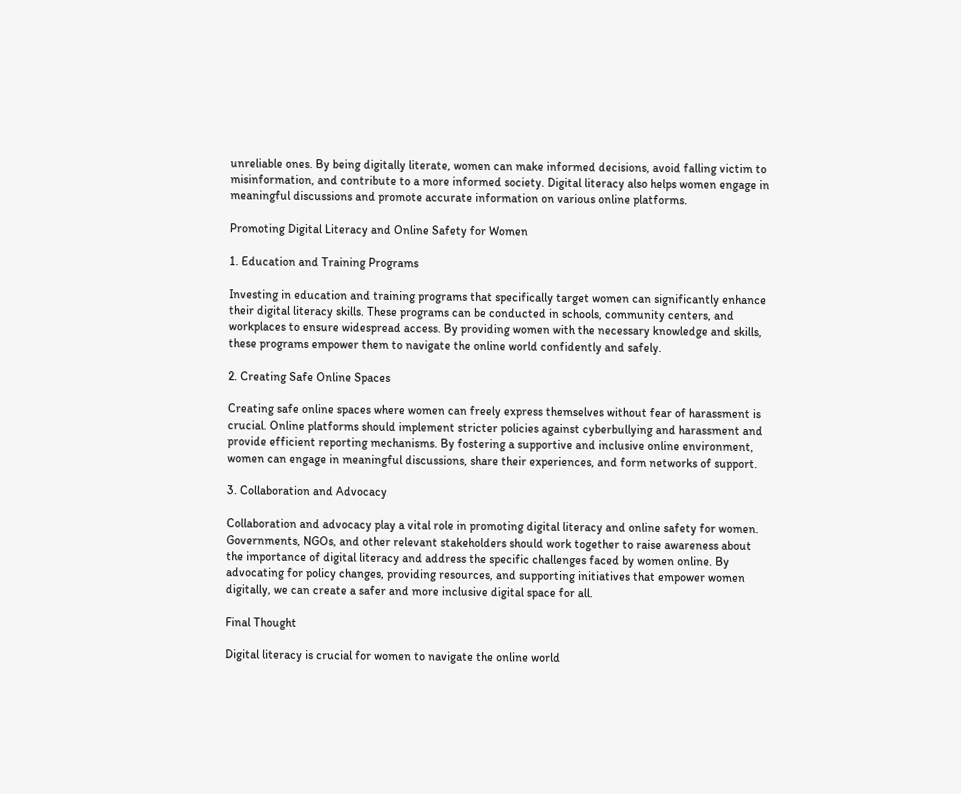unreliable ones. By being digitally literate, women can make informed decisions, avoid falling victim to misinformation, and contribute to a more informed society. Digital literacy also helps women engage in meaningful discussions and promote accurate information on various online platforms.

Promoting Digital Literacy and Online Safety for Women

1. Education and Training Programs

Investing in education and training programs that specifically target women can significantly enhance their digital literacy skills. These programs can be conducted in schools, community centers, and workplaces to ensure widespread access. By providing women with the necessary knowledge and skills, these programs empower them to navigate the online world confidently and safely.

2. Creating Safe Online Spaces

Creating safe online spaces where women can freely express themselves without fear of harassment is crucial. Online platforms should implement stricter policies against cyberbullying and harassment and provide efficient reporting mechanisms. By fostering a supportive and inclusive online environment, women can engage in meaningful discussions, share their experiences, and form networks of support.

3. Collaboration and Advocacy

Collaboration and advocacy play a vital role in promoting digital literacy and online safety for women. Governments, NGOs, and other relevant stakeholders should work together to raise awareness about the importance of digital literacy and address the specific challenges faced by women online. By advocating for policy changes, providing resources, and supporting initiatives that empower women digitally, we can create a safer and more inclusive digital space for all.

Final Thought

Digital literacy is crucial for women to navigate the online world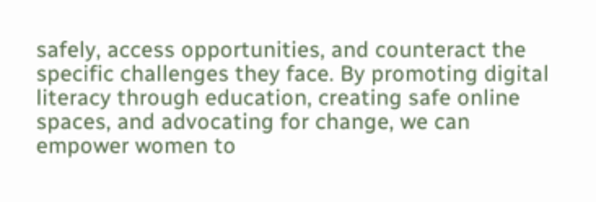safely, access opportunities, and counteract the specific challenges they face. By promoting digital literacy through education, creating safe online spaces, and advocating for change, we can empower women to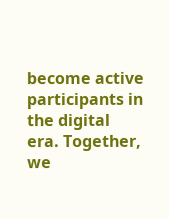become active participants in the digital era. Together, we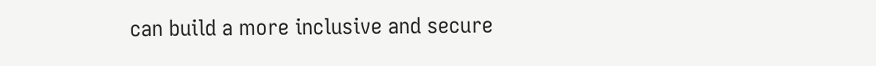can build a more inclusive and secure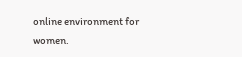online environment for women.